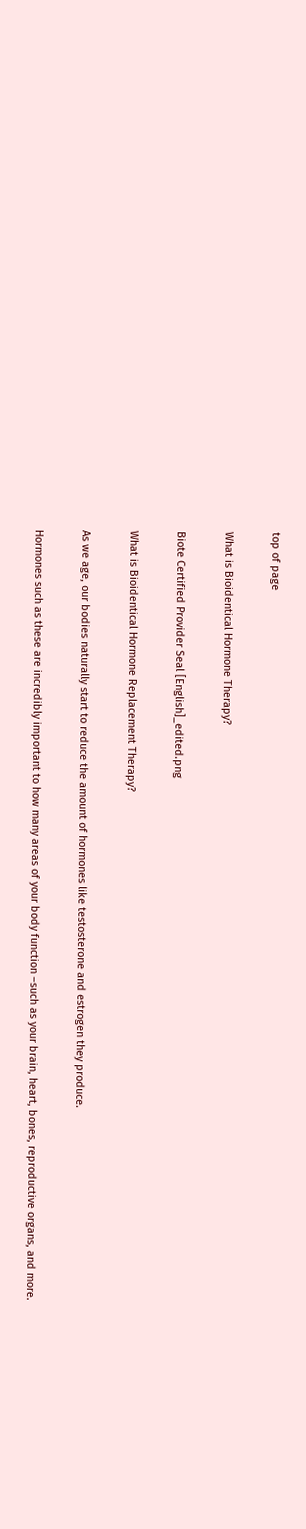top of page

What is Bioidentical Hormone Therapy?

Biote Certified Provider Seal [English]_edited.png

What is Bioidentical Hormone Replacement Therapy?

As we age, our bodies naturally start to reduce the amount of hormones like testosterone and estrogen they produce.

Hormones such as these are incredibly important to how many areas of your body function –such as your brain, heart, bones, reproductive organs, and more.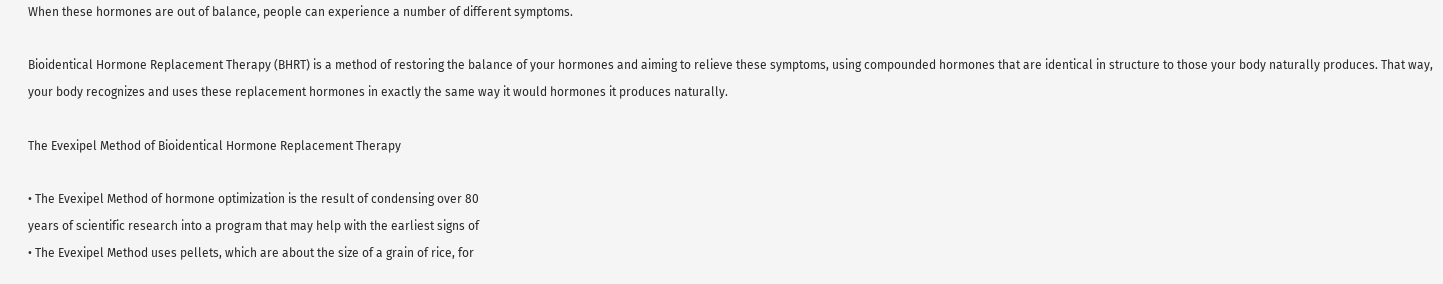When these hormones are out of balance, people can experience a number of different symptoms.

Bioidentical Hormone Replacement Therapy (BHRT) is a method of restoring the balance of your hormones and aiming to relieve these symptoms, using compounded hormones that are identical in structure to those your body naturally produces. That way, your body recognizes and uses these replacement hormones in exactly the same way it would hormones it produces naturally.

The Evexipel Method of Bioidentical Hormone Replacement Therapy

• The Evexipel Method of hormone optimization is the result of condensing over 80
years of scientific research into a program that may help with the earliest signs of
• The Evexipel Method uses pellets, which are about the size of a grain of rice, for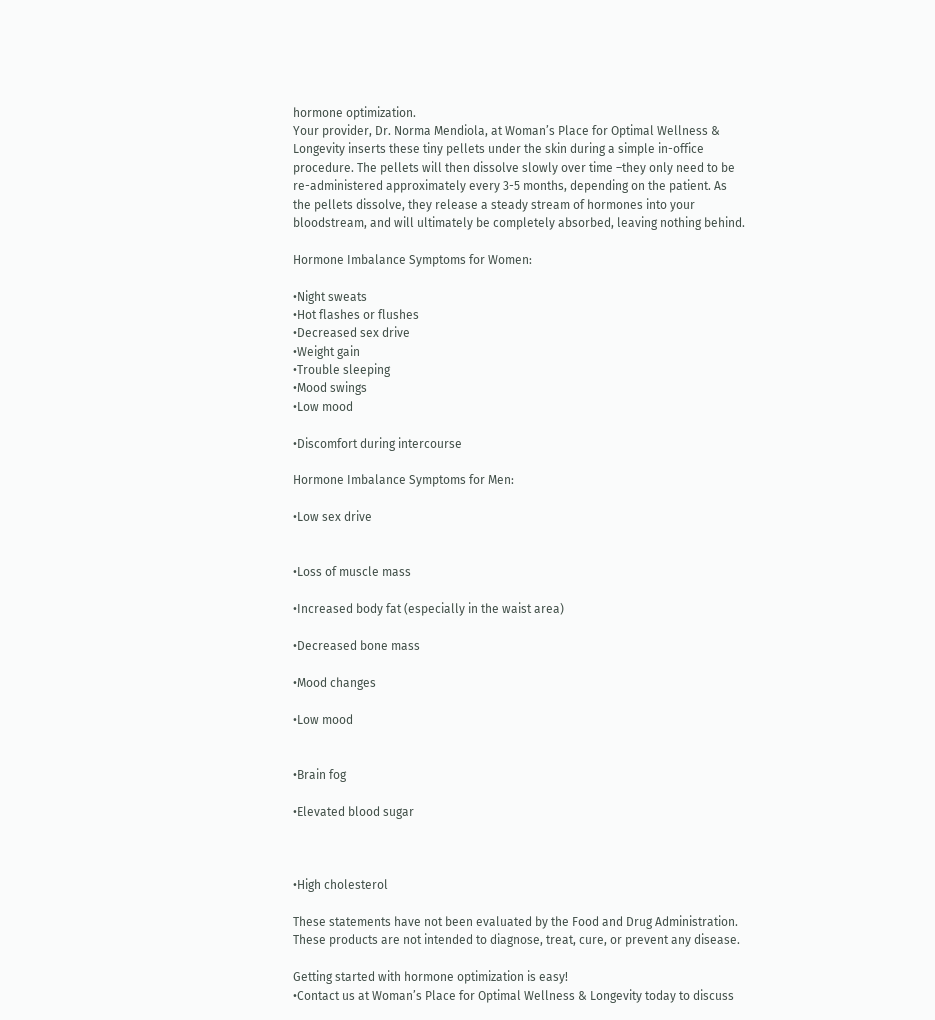hormone optimization.
Your provider, Dr. Norma Mendiola, at Woman’s Place for Optimal Wellness &
Longevity inserts these tiny pellets under the skin during a simple in-office
procedure. The pellets will then dissolve slowly over time –they only need to be
re-administered approximately every 3-5 months, depending on the patient. As
the pellets dissolve, they release a steady stream of hormones into your
bloodstream, and will ultimately be completely absorbed, leaving nothing behind.

Hormone Imbalance Symptoms for Women:

•Night sweats
•Hot flashes or flushes
•Decreased sex drive
•Weight gain
•Trouble sleeping
•Mood swings
•Low mood

•Discomfort during intercourse

Hormone Imbalance Symptoms for Men:

•Low sex drive


•Loss of muscle mass

•Increased body fat (especially in the waist area)

•Decreased bone mass

•Mood changes

•Low mood


•Brain fog

•Elevated blood sugar



•High cholesterol

These statements have not been evaluated by the Food and Drug Administration.
These products are not intended to diagnose, treat, cure, or prevent any disease.

Getting started with hormone optimization is easy!
•Contact us at Woman’s Place for Optimal Wellness & Longevity today to discuss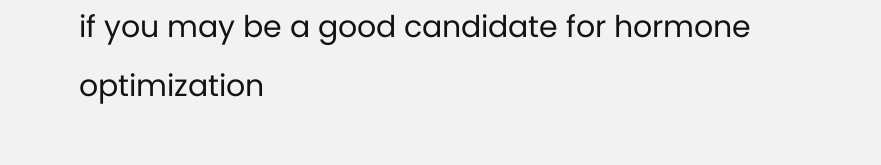if you may be a good candidate for hormone optimization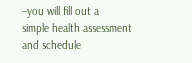–you will fill out a
simple health assessment and schedule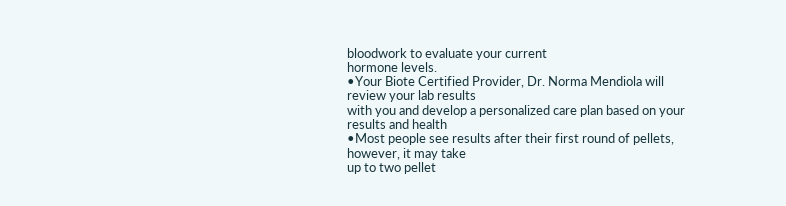bloodwork to evaluate your current
hormone levels.
•Your Biote Certified Provider, Dr. Norma Mendiola will review your lab results
with you and develop a personalized care plan based on your results and health
•Most people see results after their first round of pellets, however, it may take
up to two pellet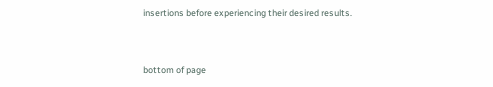insertions before experiencing their desired results.


bottom of page